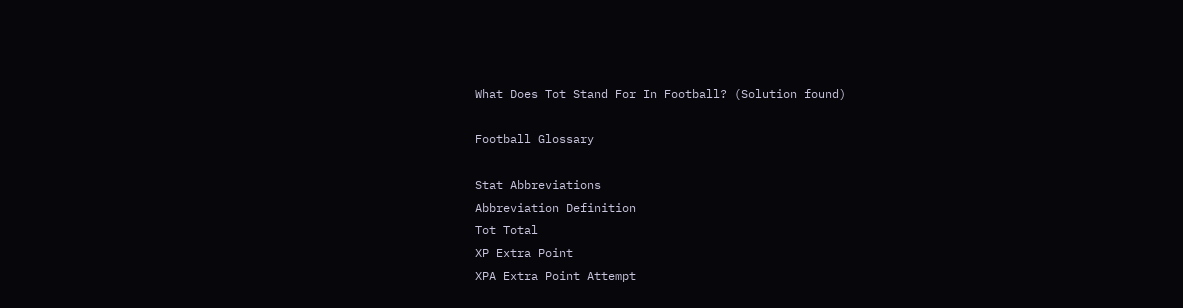What Does Tot Stand For In Football? (Solution found)

Football Glossary

Stat Abbreviations
Abbreviation Definition
Tot Total
XP Extra Point
XPA Extra Point Attempt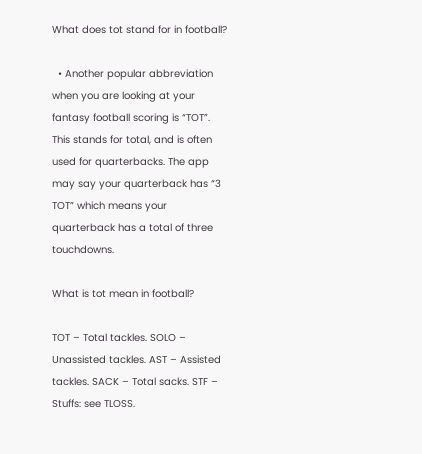What does tot stand for in football?

  • Another popular abbreviation when you are looking at your fantasy football scoring is “TOT”. This stands for total, and is often used for quarterbacks. The app may say your quarterback has “3 TOT” which means your quarterback has a total of three touchdowns.

What is tot mean in football?

TOT – Total tackles. SOLO – Unassisted tackles. AST – Assisted tackles. SACK – Total sacks. STF – Stuffs: see TLOSS.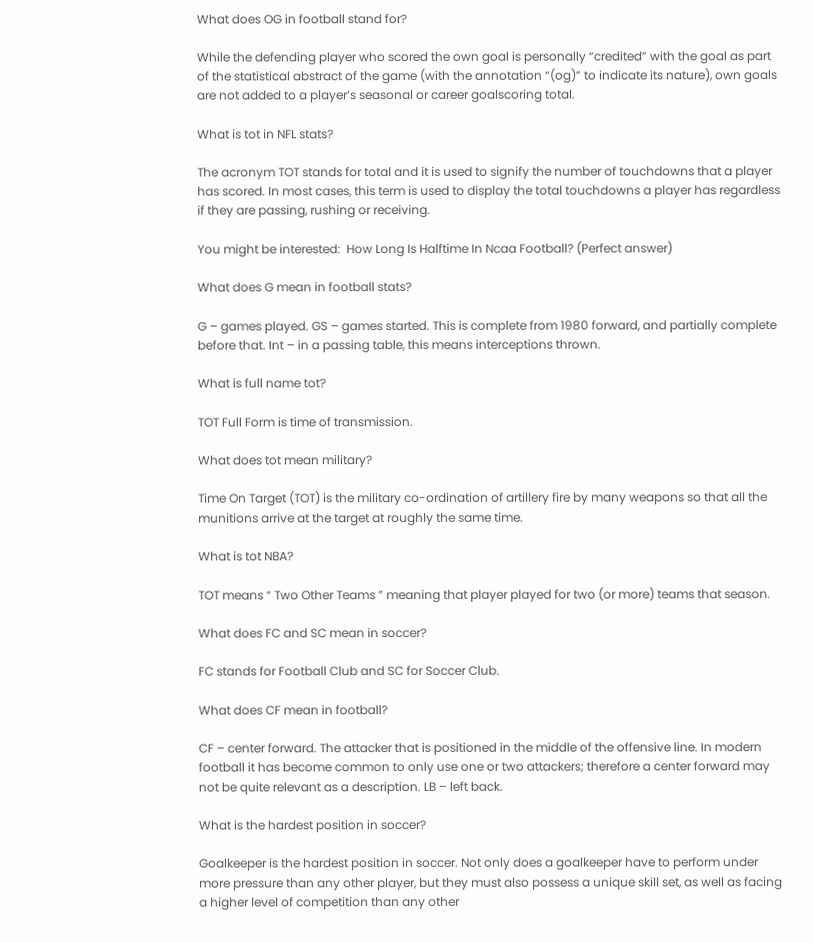What does OG in football stand for?

While the defending player who scored the own goal is personally “credited” with the goal as part of the statistical abstract of the game (with the annotation “(og)” to indicate its nature), own goals are not added to a player’s seasonal or career goalscoring total.

What is tot in NFL stats?

The acronym TOT stands for total and it is used to signify the number of touchdowns that a player has scored. In most cases, this term is used to display the total touchdowns a player has regardless if they are passing, rushing or receiving.

You might be interested:  How Long Is Halftime In Ncaa Football? (Perfect answer)

What does G mean in football stats?

G – games played. GS – games started. This is complete from 1980 forward, and partially complete before that. Int – in a passing table, this means interceptions thrown.

What is full name tot?

TOT Full Form is time of transmission.

What does tot mean military?

Time On Target (TOT) is the military co-ordination of artillery fire by many weapons so that all the munitions arrive at the target at roughly the same time.

What is tot NBA?

TOT means “ Two Other Teams ” meaning that player played for two (or more) teams that season.

What does FC and SC mean in soccer?

FC stands for Football Club and SC for Soccer Club.

What does CF mean in football?

CF – center forward. The attacker that is positioned in the middle of the offensive line. In modern football it has become common to only use one or two attackers; therefore a center forward may not be quite relevant as a description. LB – left back.

What is the hardest position in soccer?

Goalkeeper is the hardest position in soccer. Not only does a goalkeeper have to perform under more pressure than any other player, but they must also possess a unique skill set, as well as facing a higher level of competition than any other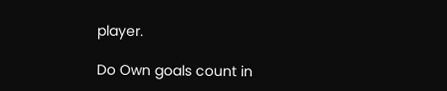player.

Do Own goals count in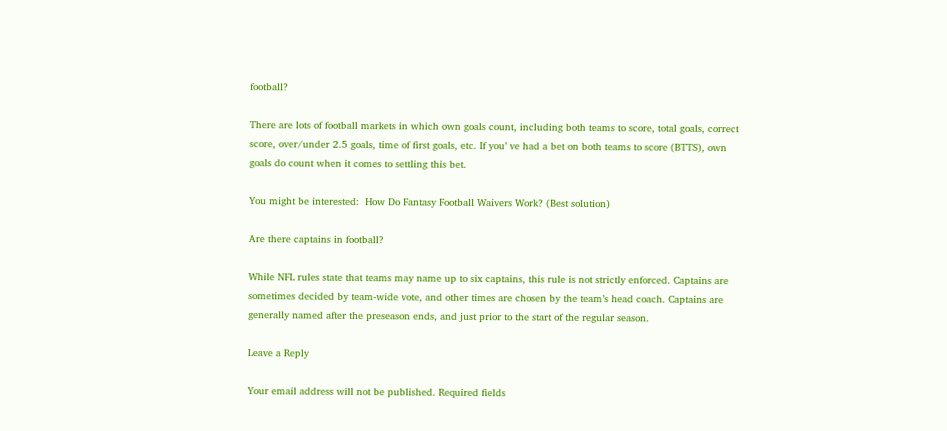football?

There are lots of football markets in which own goals count, including both teams to score, total goals, correct score, over/under 2.5 goals, time of first goals, etc. If you’ ve had a bet on both teams to score (BTTS), own goals do count when it comes to settling this bet.

You might be interested:  How Do Fantasy Football Waivers Work? (Best solution)

Are there captains in football?

While NFL rules state that teams may name up to six captains, this rule is not strictly enforced. Captains are sometimes decided by team-wide vote, and other times are chosen by the team’s head coach. Captains are generally named after the preseason ends, and just prior to the start of the regular season.

Leave a Reply

Your email address will not be published. Required fields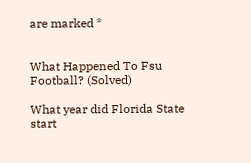are marked *


What Happened To Fsu Football? (Solved)

What year did Florida State start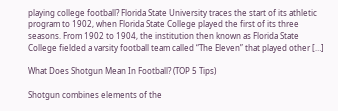playing college football? Florida State University traces the start of its athletic program to 1902, when Florida State College played the first of its three seasons. From 1902 to 1904, the institution then known as Florida State College fielded a varsity football team called “The Eleven” that played other […]

What Does Shotgun Mean In Football? (TOP 5 Tips)

Shotgun combines elements of the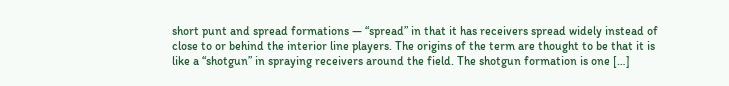short punt and spread formations — “spread” in that it has receivers spread widely instead of close to or behind the interior line players. The origins of the term are thought to be that it is like a “shotgun” in spraying receivers around the field. The shotgun formation is one […]